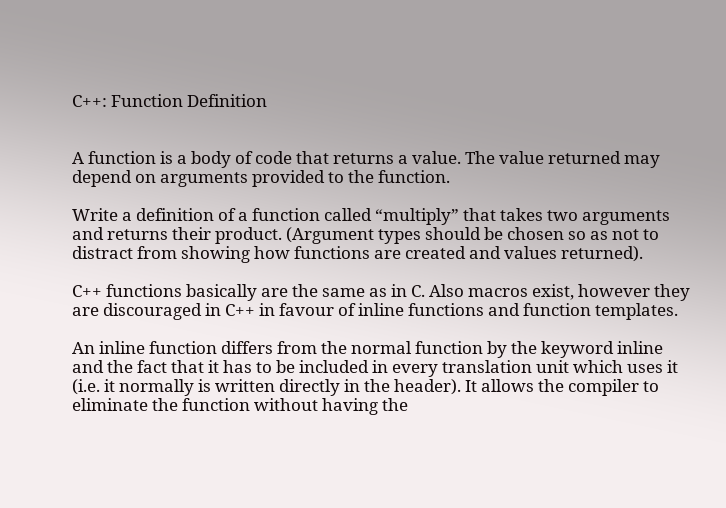C++: Function Definition


A function is a body of code that returns a value. The value returned may depend on arguments provided to the function.

Write a definition of a function called “multiply” that takes two arguments and returns their product. (Argument types should be chosen so as not to distract from showing how functions are created and values returned).

C++ functions basically are the same as in C. Also macros exist, however they are discouraged in C++ in favour of inline functions and function templates.

An inline function differs from the normal function by the keyword inline and the fact that it has to be included in every translation unit which uses it (i.e. it normally is written directly in the header). It allows the compiler to eliminate the function without having the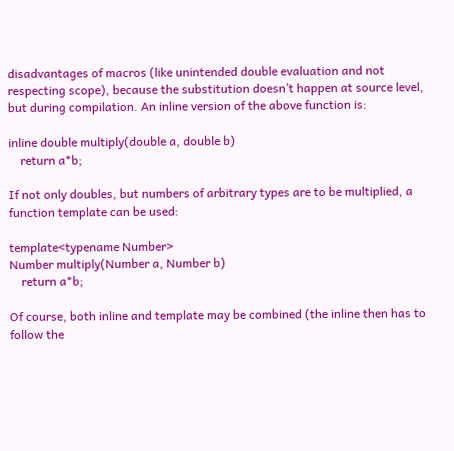disadvantages of macros (like unintended double evaluation and not respecting scope), because the substitution doesn’t happen at source level, but during compilation. An inline version of the above function is:

inline double multiply(double a, double b)
    return a*b;

If not only doubles, but numbers of arbitrary types are to be multiplied, a function template can be used:

template<typename Number>
Number multiply(Number a, Number b)
    return a*b;

Of course, both inline and template may be combined (the inline then has to follow the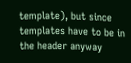template), but since templates have to be in the header anyway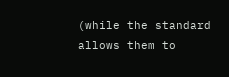(while the standard allows them to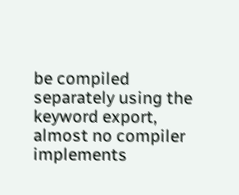be compiled separately using the keyword export, almost no compiler implements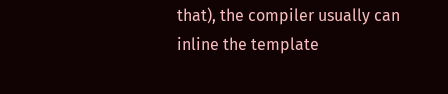that), the compiler usually can inline the template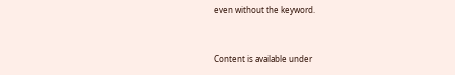even without the keyword.


Content is available under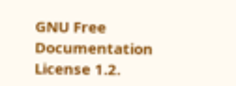GNU Free Documentation License 1.2.